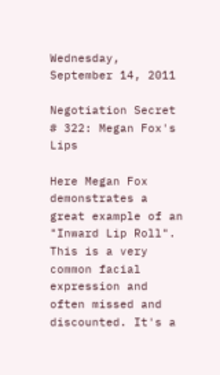Wednesday, September 14, 2011

Negotiation Secret # 322: Megan Fox's Lips

Here Megan Fox demonstrates a great example of an "Inward Lip Roll". This is a very common facial expression and often missed and discounted. It's a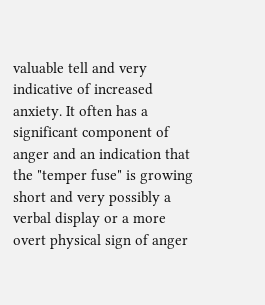valuable tell and very indicative of increased anxiety. It often has a significant component of anger and an indication that the "temper fuse" is growing short and very possibly a verbal display or a more overt physical sign of anger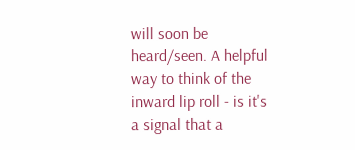will soon be heard/seen. A helpful way to think of the inward lip roll - is it's a signal that a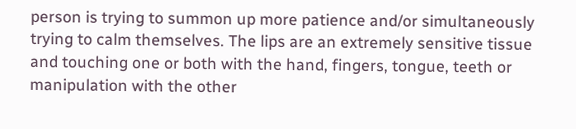person is trying to summon up more patience and/or simultaneously trying to calm themselves. The lips are an extremely sensitive tissue and touching one or both with the hand, fingers, tongue, teeth or manipulation with the other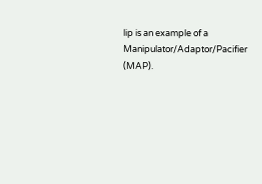lip is an example of a Manipulator/Adaptor/Pacifier (MAP).